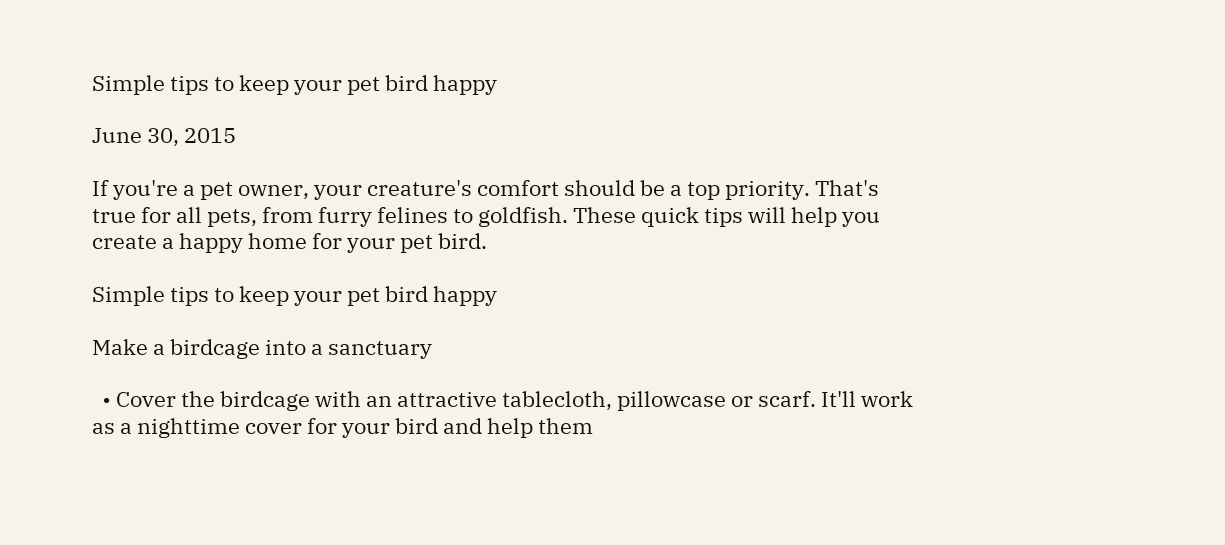Simple tips to keep your pet bird happy

June 30, 2015

If you're a pet owner, your creature's comfort should be a top priority. That's true for all pets, from furry felines to goldfish. These quick tips will help you create a happy home for your pet bird.

Simple tips to keep your pet bird happy

Make a birdcage into a sanctuary

  • Cover the birdcage with an attractive tablecloth, pillowcase or scarf. It'll work as a nighttime cover for your bird and help them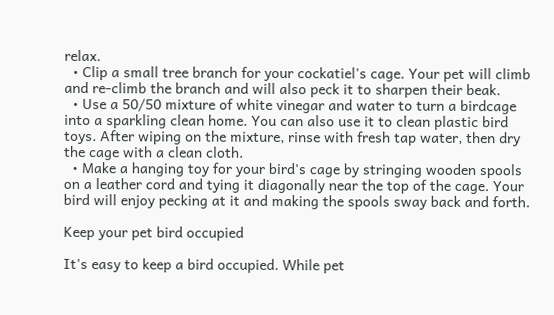relax.
  • Clip a small tree branch for your cockatiel's cage. Your pet will climb and re-climb the branch and will also peck it to sharpen their beak.
  • Use a 50/50 mixture of white vinegar and water to turn a birdcage into a sparkling clean home. You can also use it to clean plastic bird toys. After wiping on the mixture, rinse with fresh tap water, then dry the cage with a clean cloth.
  • Make a hanging toy for your bird's cage by stringing wooden spools on a leather cord and tying it diagonally near the top of the cage. Your bird will enjoy pecking at it and making the spools sway back and forth.

Keep your pet bird occupied

It's easy to keep a bird occupied. While pet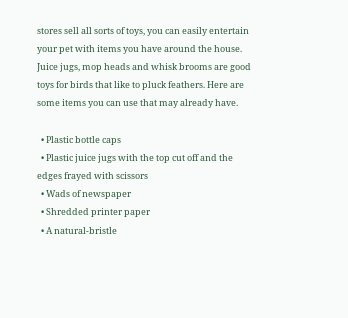stores sell all sorts of toys, you can easily entertain your pet with items you have around the house. Juice jugs, mop heads and whisk brooms are good toys for birds that like to pluck feathers. Here are some items you can use that may already have.

  • Plastic bottle caps
  • Plastic juice jugs with the top cut off and the edges frayed with scissors
  • Wads of newspaper
  • Shredded printer paper
  • A natural-bristle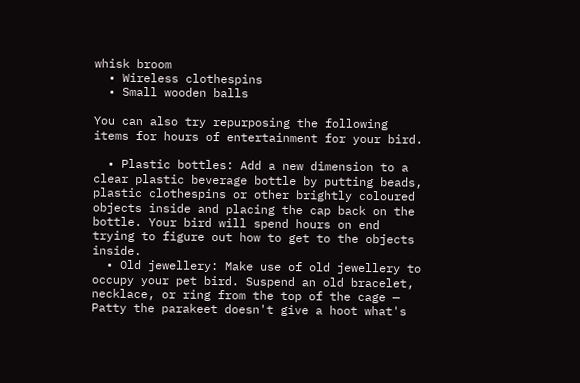whisk broom
  • Wireless clothespins
  • Small wooden balls

You can also try repurposing the following items for hours of entertainment for your bird.

  • Plastic bottles: Add a new dimension to a clear plastic beverage bottle by putting beads, plastic clothespins or other brightly coloured objects inside and placing the cap back on the bottle. Your bird will spend hours on end trying to figure out how to get to the objects inside.
  • Old jewellery: Make use of old jewellery to occupy your pet bird. Suspend an old bracelet, necklace, or ring from the top of the cage — Patty the parakeet doesn't give a hoot what's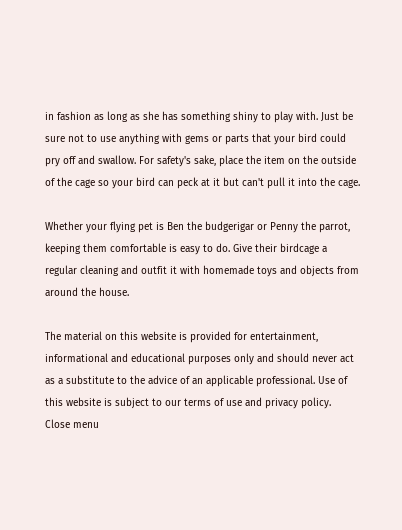in fashion as long as she has something shiny to play with. Just be sure not to use anything with gems or parts that your bird could pry off and swallow. For safety's sake, place the item on the outside of the cage so your bird can peck at it but can't pull it into the cage.

Whether your flying pet is Ben the budgerigar or Penny the parrot, keeping them comfortable is easy to do. Give their birdcage a regular cleaning and outfit it with homemade toys and objects from around the house.

The material on this website is provided for entertainment, informational and educational purposes only and should never act as a substitute to the advice of an applicable professional. Use of this website is subject to our terms of use and privacy policy.
Close menu